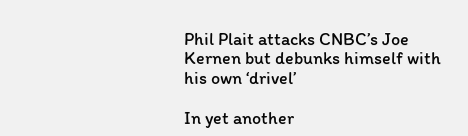Phil Plait attacks CNBC’s Joe Kernen but debunks himself with his own ‘drivel’

In yet another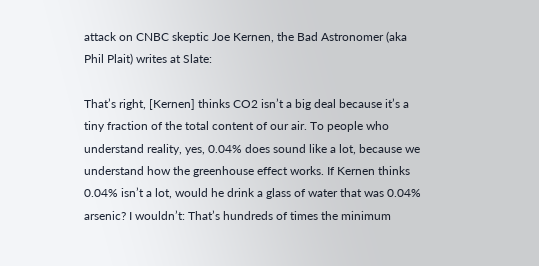attack on CNBC skeptic Joe Kernen, the Bad Astronomer (aka Phil Plait) writes at Slate:

That’s right, [Kernen] thinks CO2 isn’t a big deal because it’s a tiny fraction of the total content of our air. To people who understand reality, yes, 0.04% does sound like a lot, because we understand how the greenhouse effect works. If Kernen thinks 0.04% isn’t a lot, would he drink a glass of water that was 0.04% arsenic? I wouldn’t: That’s hundreds of times the minimum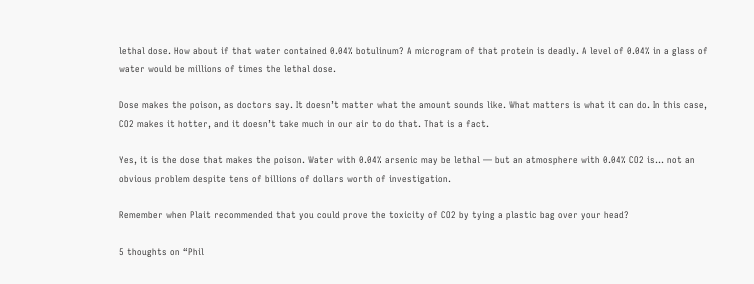lethal dose. How about if that water contained 0.04% botulinum? A microgram of that protein is deadly. A level of 0.04% in a glass of water would be millions of times the lethal dose.

Dose makes the poison, as doctors say. It doesn’t matter what the amount sounds like. What matters is what it can do. In this case, CO2 makes it hotter, and it doesn’t take much in our air to do that. That is a fact.

Yes, it is the dose that makes the poison. Water with 0.04% arsenic may be lethal — but an atmosphere with 0.04% CO2 is… not an obvious problem despite tens of billions of dollars worth of investigation.

Remember when Plait recommended that you could prove the toxicity of CO2 by tying a plastic bag over your head?

5 thoughts on “Phil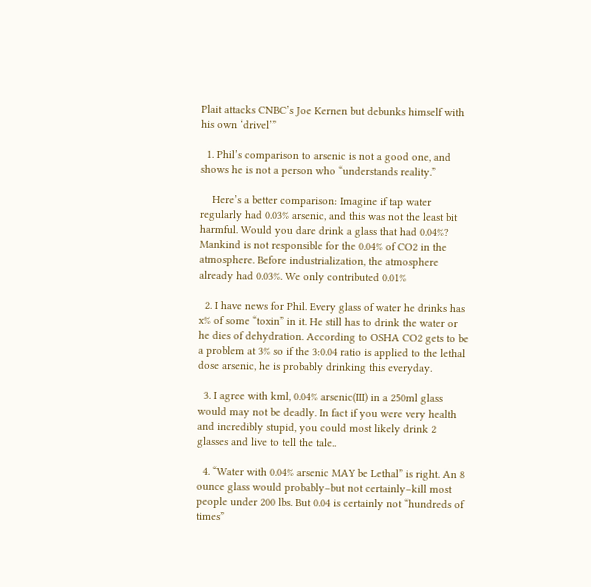Plait attacks CNBC’s Joe Kernen but debunks himself with his own ‘drivel’”

  1. Phil’s comparison to arsenic is not a good one, and shows he is not a person who “understands reality.”

    Here’s a better comparison: Imagine if tap water regularly had 0.03% arsenic, and this was not the least bit harmful. Would you dare drink a glass that had 0.04%? Mankind is not responsible for the 0.04% of CO2 in the atmosphere. Before industrialization, the atmosphere already had 0.03%. We only contributed 0.01%

  2. I have news for Phil. Every glass of water he drinks has x% of some “toxin” in it. He still has to drink the water or he dies of dehydration. According to OSHA CO2 gets to be a problem at 3% so if the 3:0.04 ratio is applied to the lethal dose arsenic, he is probably drinking this everyday.

  3. I agree with kml, 0.04% arsenic(III) in a 250ml glass would may not be deadly. In fact if you were very health and incredibly stupid, you could most likely drink 2 glasses and live to tell the tale..

  4. “Water with 0.04% arsenic MAY be Lethal” is right. An 8 ounce glass would probably–but not certainly–kill most people under 200 lbs. But 0.04 is certainly not “hundreds of times”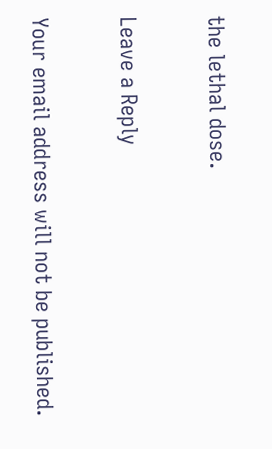the lethal dose.

Leave a Reply

Your email address will not be published.